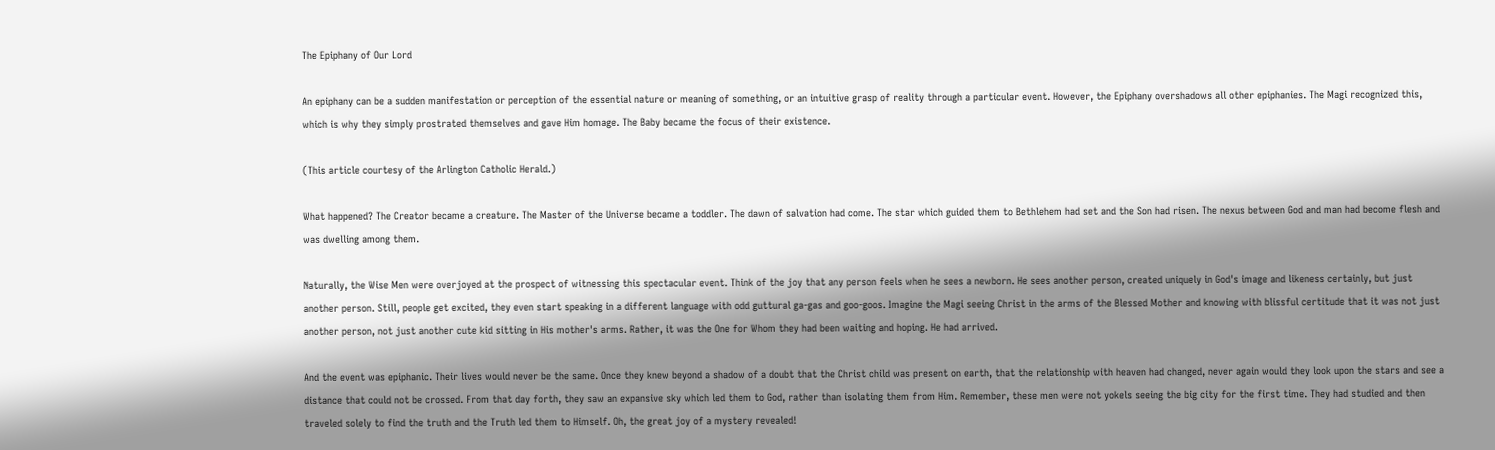The Epiphany of Our Lord

An epiphany can be a sudden manifestation or perception of the essential nature or meaning of something, or an intuitive grasp of reality through a particular event. However, the Epiphany overshadows all other epiphanies. The Magi recognized this, which is why they simply prostrated themselves and gave Him homage. The Baby became the focus of their existence.

(This article courtesy of the Arlington Catholic Herald.)

What happened? The Creator became a creature. The Master of the Universe became a toddler. The dawn of salvation had come. The star which guided them to Bethlehem had set and the Son had risen. The nexus between God and man had become flesh and was dwelling among them.

Naturally, the Wise Men were overjoyed at the prospect of witnessing this spectacular event. Think of the joy that any person feels when he sees a newborn. He sees another person, created uniquely in God's image and likeness certainly, but just another person. Still, people get excited, they even start speaking in a different language with odd guttural ga-gas and goo-goos. Imagine the Magi seeing Christ in the arms of the Blessed Mother and knowing with blissful certitude that it was not just another person, not just another cute kid sitting in His mother's arms. Rather, it was the One for Whom they had been waiting and hoping. He had arrived.

And the event was epiphanic. Their lives would never be the same. Once they knew beyond a shadow of a doubt that the Christ child was present on earth, that the relationship with heaven had changed, never again would they look upon the stars and see a distance that could not be crossed. From that day forth, they saw an expansive sky which led them to God, rather than isolating them from Him. Remember, these men were not yokels seeing the big city for the first time. They had studied and then traveled solely to find the truth and the Truth led them to Himself. Oh, the great joy of a mystery revealed!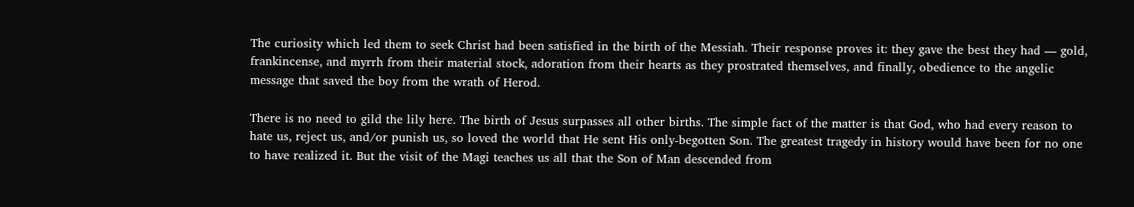The curiosity which led them to seek Christ had been satisfied in the birth of the Messiah. Their response proves it: they gave the best they had — gold, frankincense, and myrrh from their material stock, adoration from their hearts as they prostrated themselves, and finally, obedience to the angelic message that saved the boy from the wrath of Herod.

There is no need to gild the lily here. The birth of Jesus surpasses all other births. The simple fact of the matter is that God, who had every reason to hate us, reject us, and/or punish us, so loved the world that He sent His only-begotten Son. The greatest tragedy in history would have been for no one to have realized it. But the visit of the Magi teaches us all that the Son of Man descended from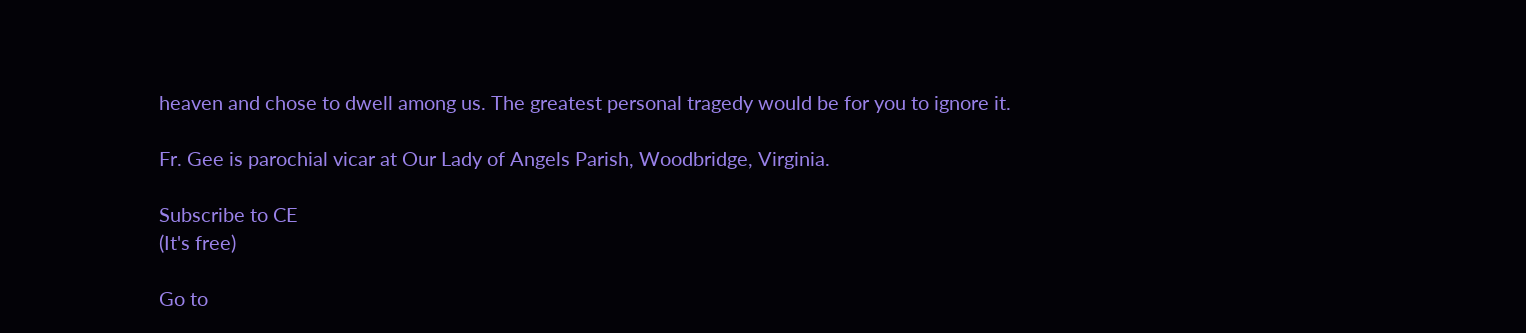heaven and chose to dwell among us. The greatest personal tragedy would be for you to ignore it.

Fr. Gee is parochial vicar at Our Lady of Angels Parish, Woodbridge, Virginia.

Subscribe to CE
(It's free)

Go to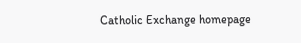Catholic Exchange homepage